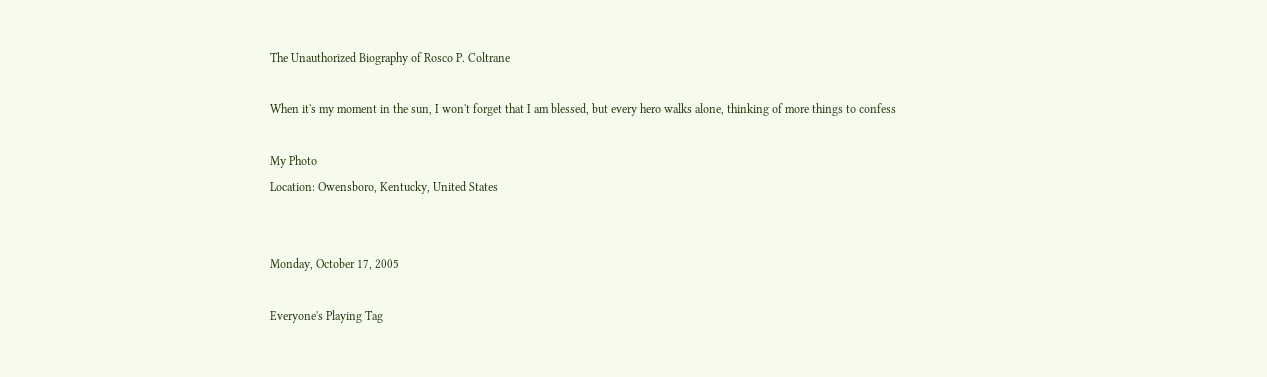The Unauthorized Biography of Rosco P. Coltrane

When it's my moment in the sun, I won't forget that I am blessed, but every hero walks alone, thinking of more things to confess

My Photo
Location: Owensboro, Kentucky, United States


Monday, October 17, 2005

Everyone's Playing Tag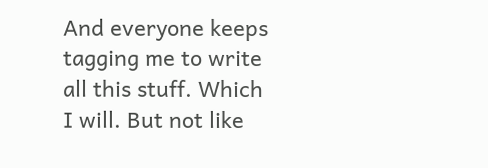And everyone keeps tagging me to write all this stuff. Which I will. But not like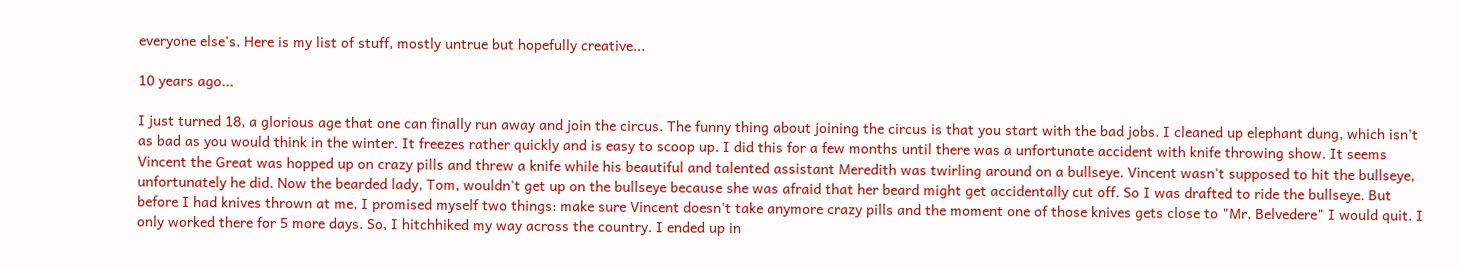everyone else's. Here is my list of stuff, mostly untrue but hopefully creative...

10 years ago...

I just turned 18, a glorious age that one can finally run away and join the circus. The funny thing about joining the circus is that you start with the bad jobs. I cleaned up elephant dung, which isn't as bad as you would think in the winter. It freezes rather quickly and is easy to scoop up. I did this for a few months until there was a unfortunate accident with knife throwing show. It seems Vincent the Great was hopped up on crazy pills and threw a knife while his beautiful and talented assistant Meredith was twirling around on a bullseye. Vincent wasn't supposed to hit the bullseye, unfortunately he did. Now the bearded lady, Tom, wouldn't get up on the bullseye because she was afraid that her beard might get accidentally cut off. So I was drafted to ride the bullseye. But before I had knives thrown at me, I promised myself two things: make sure Vincent doesn't take anymore crazy pills and the moment one of those knives gets close to "Mr. Belvedere" I would quit. I only worked there for 5 more days. So, I hitchhiked my way across the country. I ended up in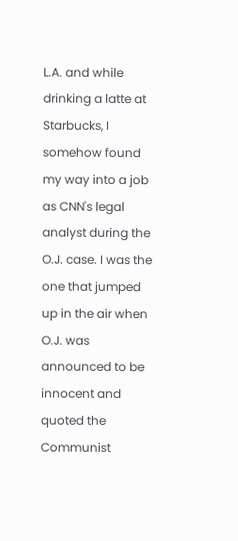L.A. and while drinking a latte at Starbucks, I somehow found my way into a job as CNN's legal analyst during the O.J. case. I was the one that jumped up in the air when O.J. was announced to be innocent and quoted the Communist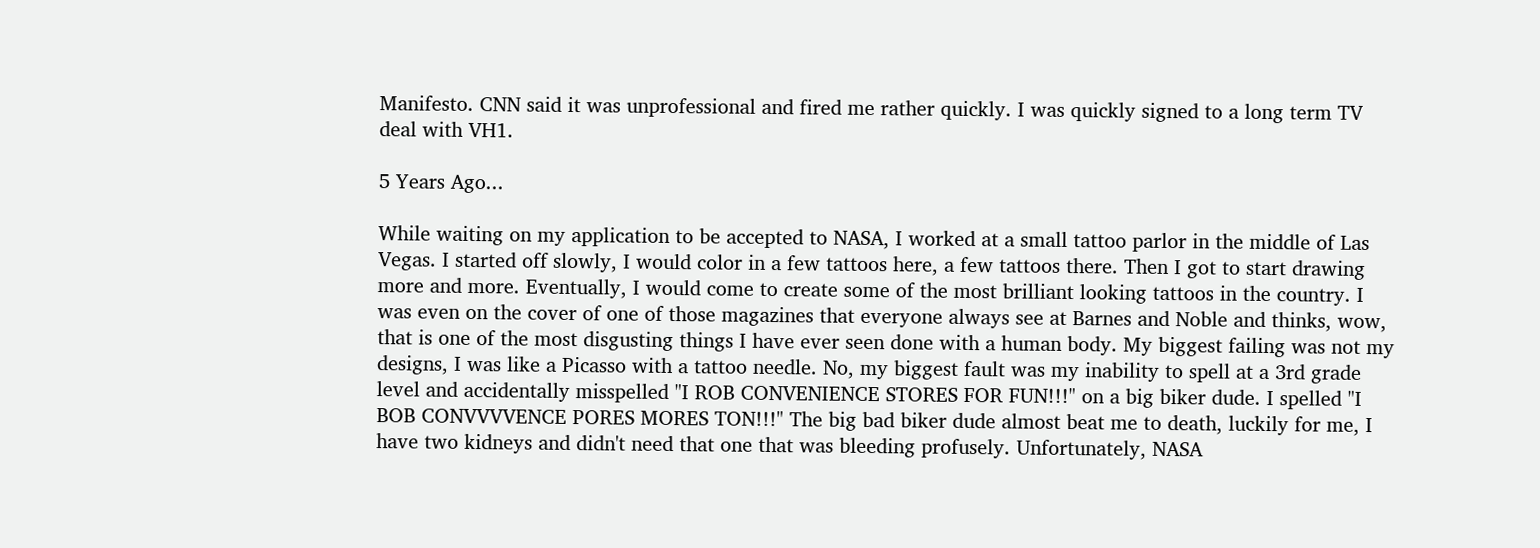Manifesto. CNN said it was unprofessional and fired me rather quickly. I was quickly signed to a long term TV deal with VH1.

5 Years Ago...

While waiting on my application to be accepted to NASA, I worked at a small tattoo parlor in the middle of Las Vegas. I started off slowly, I would color in a few tattoos here, a few tattoos there. Then I got to start drawing more and more. Eventually, I would come to create some of the most brilliant looking tattoos in the country. I was even on the cover of one of those magazines that everyone always see at Barnes and Noble and thinks, wow, that is one of the most disgusting things I have ever seen done with a human body. My biggest failing was not my designs, I was like a Picasso with a tattoo needle. No, my biggest fault was my inability to spell at a 3rd grade level and accidentally misspelled "I ROB CONVENIENCE STORES FOR FUN!!!" on a big biker dude. I spelled "I BOB CONVVVVENCE PORES MORES TON!!!" The big bad biker dude almost beat me to death, luckily for me, I have two kidneys and didn't need that one that was bleeding profusely. Unfortunately, NASA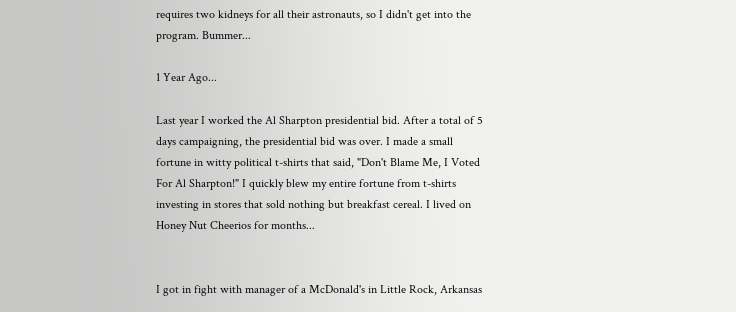requires two kidneys for all their astronauts, so I didn't get into the program. Bummer...

1 Year Ago...

Last year I worked the Al Sharpton presidential bid. After a total of 5 days campaigning, the presidential bid was over. I made a small fortune in witty political t-shirts that said, "Don't Blame Me, I Voted For Al Sharpton!" I quickly blew my entire fortune from t-shirts investing in stores that sold nothing but breakfast cereal. I lived on Honey Nut Cheerios for months...


I got in fight with manager of a McDonald's in Little Rock, Arkansas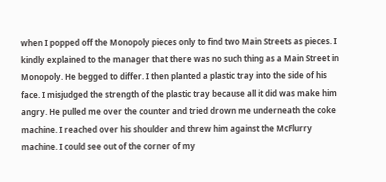when I popped off the Monopoly pieces only to find two Main Streets as pieces. I kindly explained to the manager that there was no such thing as a Main Street in Monopoly. He begged to differ. I then planted a plastic tray into the side of his face. I misjudged the strength of the plastic tray because all it did was make him angry. He pulled me over the counter and tried drown me underneath the coke machine. I reached over his shoulder and threw him against the McFlurry machine. I could see out of the corner of my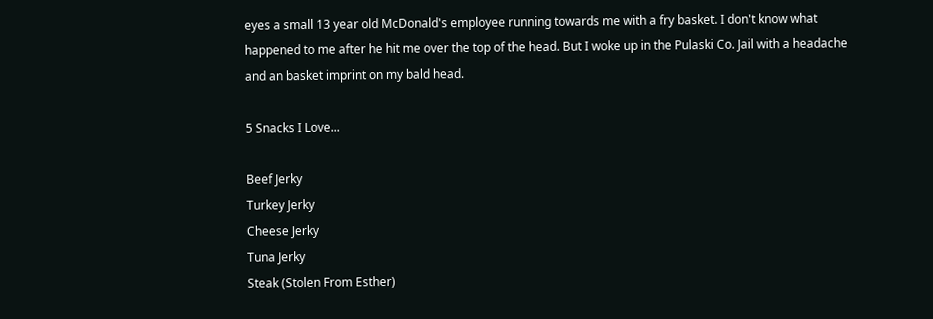eyes a small 13 year old McDonald's employee running towards me with a fry basket. I don't know what happened to me after he hit me over the top of the head. But I woke up in the Pulaski Co. Jail with a headache and an basket imprint on my bald head.

5 Snacks I Love...

Beef Jerky
Turkey Jerky
Cheese Jerky
Tuna Jerky
Steak (Stolen From Esther)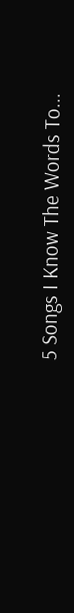5 Songs I Know The Words To...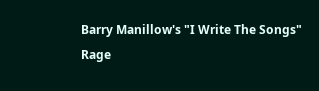Barry Manillow's "I Write The Songs"
Rage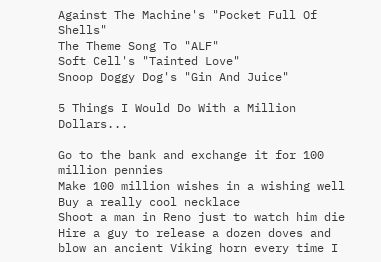Against The Machine's "Pocket Full Of Shells"
The Theme Song To "ALF"
Soft Cell's "Tainted Love"
Snoop Doggy Dog's "Gin And Juice"

5 Things I Would Do With a Million Dollars...

Go to the bank and exchange it for 100 million pennies
Make 100 million wishes in a wishing well
Buy a really cool necklace
Shoot a man in Reno just to watch him die
Hire a guy to release a dozen doves and blow an ancient Viking horn every time I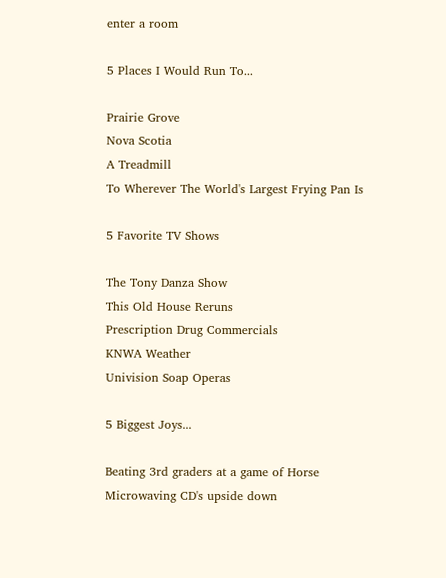enter a room

5 Places I Would Run To...

Prairie Grove
Nova Scotia
A Treadmill
To Wherever The World's Largest Frying Pan Is

5 Favorite TV Shows

The Tony Danza Show
This Old House Reruns
Prescription Drug Commercials
KNWA Weather
Univision Soap Operas

5 Biggest Joys...

Beating 3rd graders at a game of Horse
Microwaving CD's upside down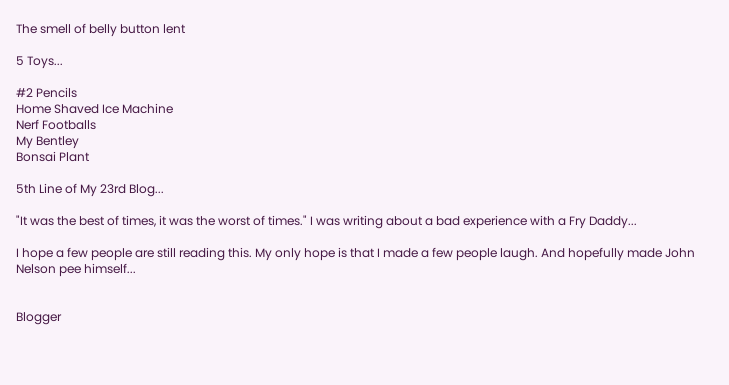The smell of belly button lent

5 Toys...

#2 Pencils
Home Shaved Ice Machine
Nerf Footballs
My Bentley
Bonsai Plant

5th Line of My 23rd Blog...

"It was the best of times, it was the worst of times." I was writing about a bad experience with a Fry Daddy...

I hope a few people are still reading this. My only hope is that I made a few people laugh. And hopefully made John Nelson pee himself...


Blogger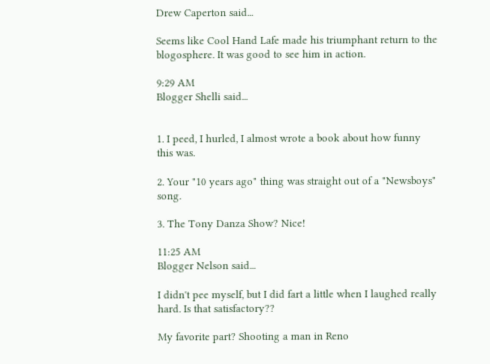Drew Caperton said...

Seems like Cool Hand Lafe made his triumphant return to the blogosphere. It was good to see him in action.

9:29 AM
Blogger Shelli said...


1. I peed, I hurled, I almost wrote a book about how funny this was.

2. Your "10 years ago" thing was straight out of a "Newsboys" song.

3. The Tony Danza Show? Nice!

11:25 AM
Blogger Nelson said...

I didn't pee myself, but I did fart a little when I laughed really hard. Is that satisfactory??

My favorite part? Shooting a man in Reno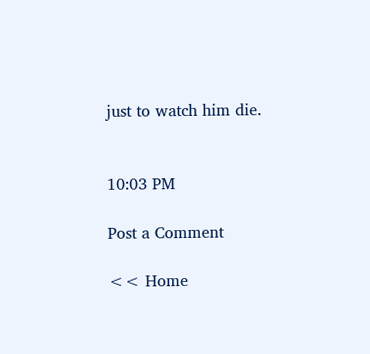just to watch him die.


10:03 PM

Post a Comment

<< Home